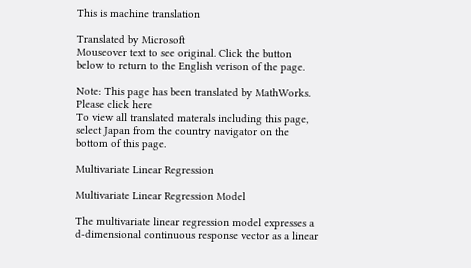This is machine translation

Translated by Microsoft
Mouseover text to see original. Click the button below to return to the English verison of the page.

Note: This page has been translated by MathWorks. Please click here
To view all translated materals including this page, select Japan from the country navigator on the bottom of this page.

Multivariate Linear Regression

Multivariate Linear Regression Model

The multivariate linear regression model expresses a d-dimensional continuous response vector as a linear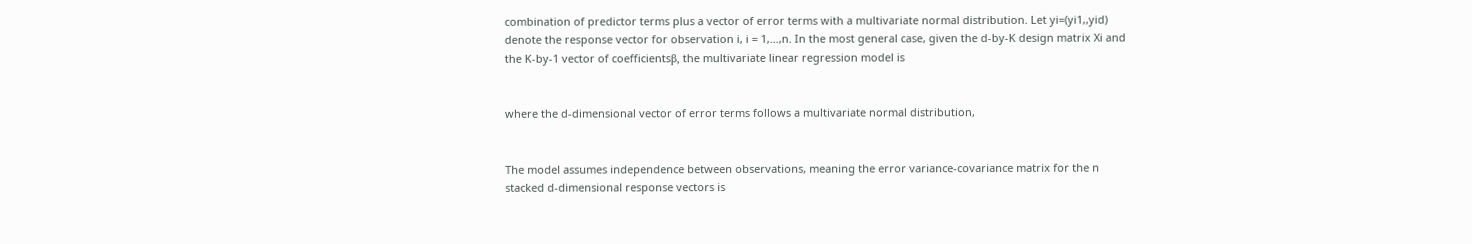combination of predictor terms plus a vector of error terms with a multivariate normal distribution. Let yi=(yi1,,yid) denote the response vector for observation i, i = 1,...,n. In the most general case, given the d-by-K design matrix Xi and the K-by-1 vector of coefficientsβ, the multivariate linear regression model is


where the d-dimensional vector of error terms follows a multivariate normal distribution,


The model assumes independence between observations, meaning the error variance-covariance matrix for the n stacked d-dimensional response vectors is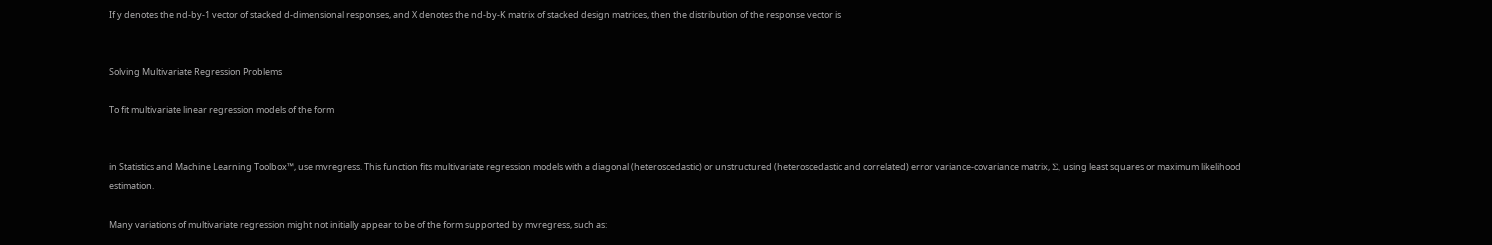If y denotes the nd-by-1 vector of stacked d-dimensional responses, and X denotes the nd-by-K matrix of stacked design matrices, then the distribution of the response vector is


Solving Multivariate Regression Problems

To fit multivariate linear regression models of the form


in Statistics and Machine Learning Toolbox™, use mvregress. This function fits multivariate regression models with a diagonal (heteroscedastic) or unstructured (heteroscedastic and correlated) error variance-covariance matrix, Σ, using least squares or maximum likelihood estimation.

Many variations of multivariate regression might not initially appear to be of the form supported by mvregress, such as: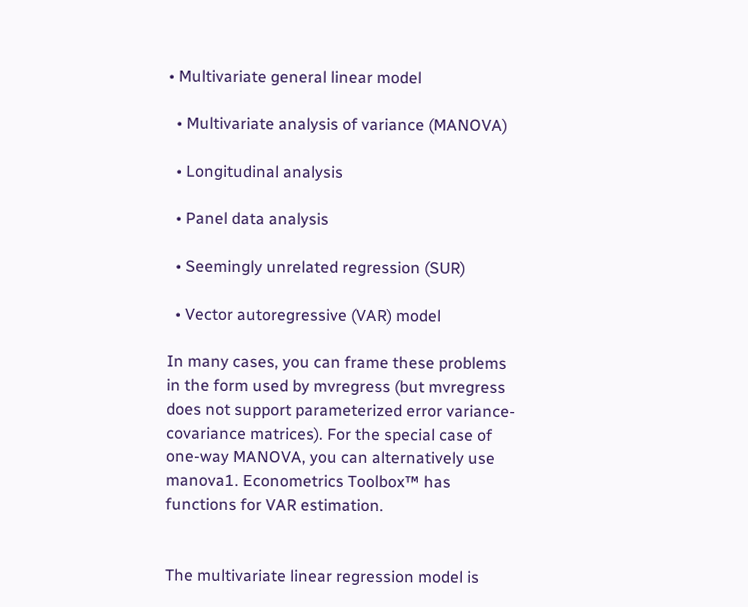• Multivariate general linear model

  • Multivariate analysis of variance (MANOVA)

  • Longitudinal analysis

  • Panel data analysis

  • Seemingly unrelated regression (SUR)

  • Vector autoregressive (VAR) model

In many cases, you can frame these problems in the form used by mvregress (but mvregress does not support parameterized error variance-covariance matrices). For the special case of one-way MANOVA, you can alternatively use manova1. Econometrics Toolbox™ has functions for VAR estimation.


The multivariate linear regression model is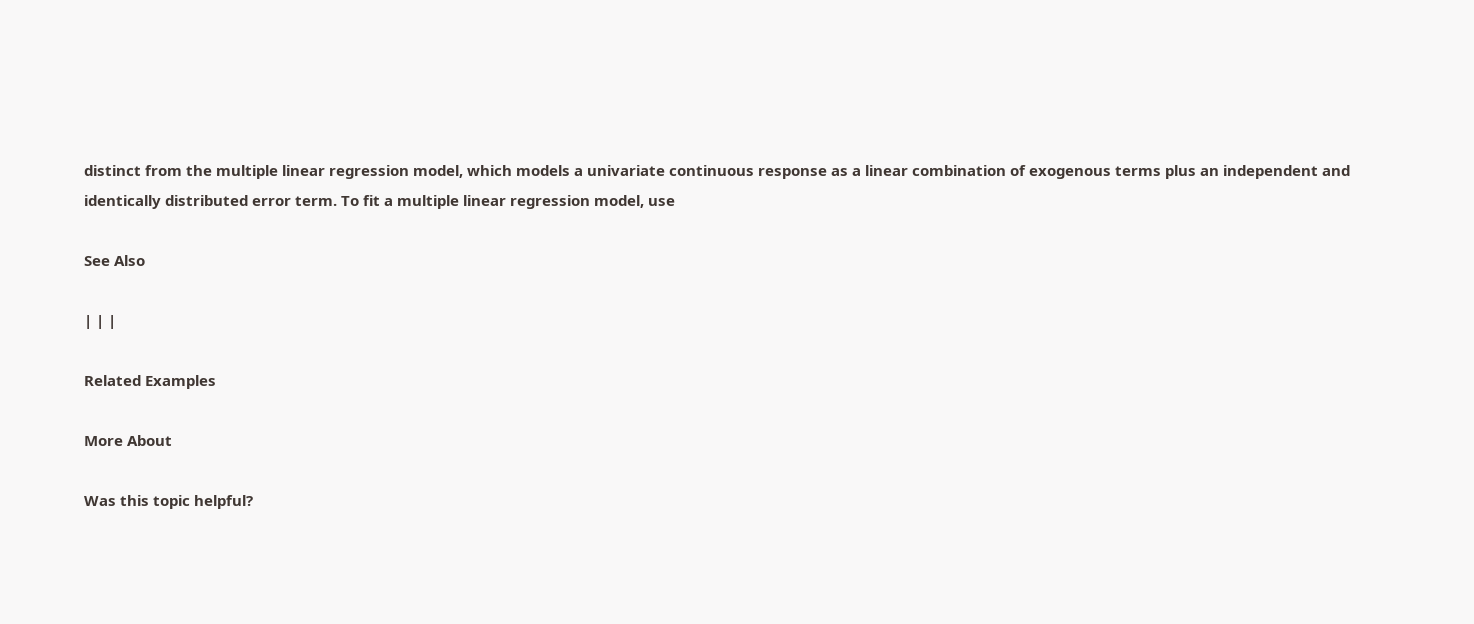distinct from the multiple linear regression model, which models a univariate continuous response as a linear combination of exogenous terms plus an independent and identically distributed error term. To fit a multiple linear regression model, use

See Also

| | |

Related Examples

More About

Was this topic helpful?